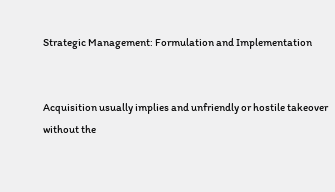Strategic Management: Formulation and Implementation


Acquisition usually implies and unfriendly or hostile takeover without the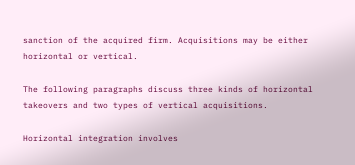sanction of the acquired firm. Acquisitions may be either horizontal or vertical.

The following paragraphs discuss three kinds of horizontal takeovers and two types of vertical acquisitions.

Horizontal integration involves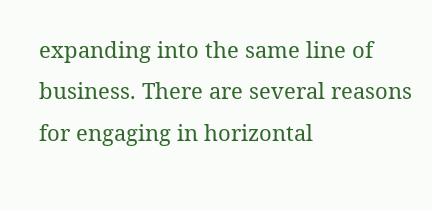expanding into the same line of business. There are several reasons for engaging in horizontal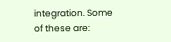integration. Some of these are: